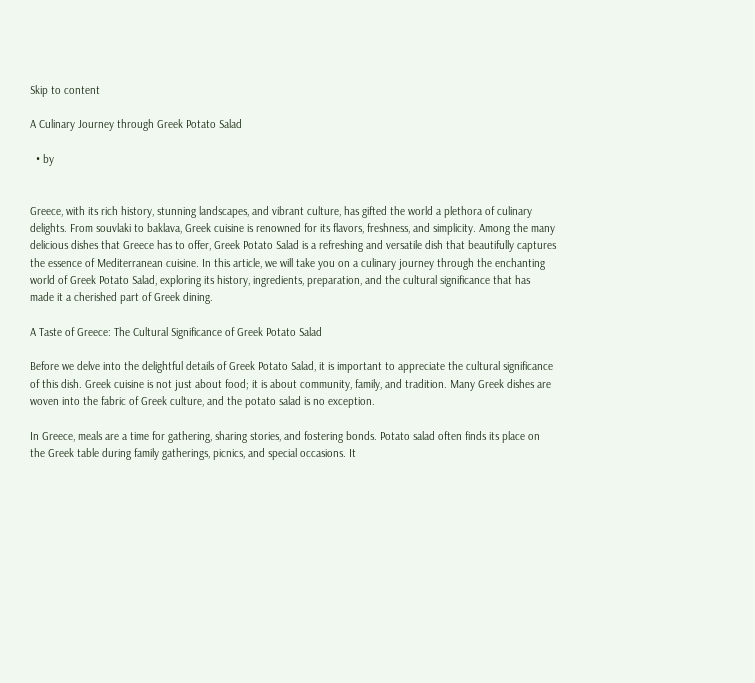Skip to content

A Culinary Journey through Greek Potato Salad

  • by


Greece, with its rich history, stunning landscapes, and vibrant culture, has gifted the world a plethora of culinary delights. From souvlaki to baklava, Greek cuisine is renowned for its flavors, freshness, and simplicity. Among the many delicious dishes that Greece has to offer, Greek Potato Salad is a refreshing and versatile dish that beautifully captures the essence of Mediterranean cuisine. In this article, we will take you on a culinary journey through the enchanting world of Greek Potato Salad, exploring its history, ingredients, preparation, and the cultural significance that has made it a cherished part of Greek dining.

A Taste of Greece: The Cultural Significance of Greek Potato Salad

Before we delve into the delightful details of Greek Potato Salad, it is important to appreciate the cultural significance of this dish. Greek cuisine is not just about food; it is about community, family, and tradition. Many Greek dishes are woven into the fabric of Greek culture, and the potato salad is no exception.

In Greece, meals are a time for gathering, sharing stories, and fostering bonds. Potato salad often finds its place on the Greek table during family gatherings, picnics, and special occasions. It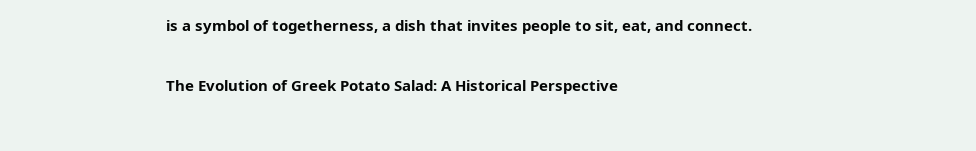is a symbol of togetherness, a dish that invites people to sit, eat, and connect.

The Evolution of Greek Potato Salad: A Historical Perspective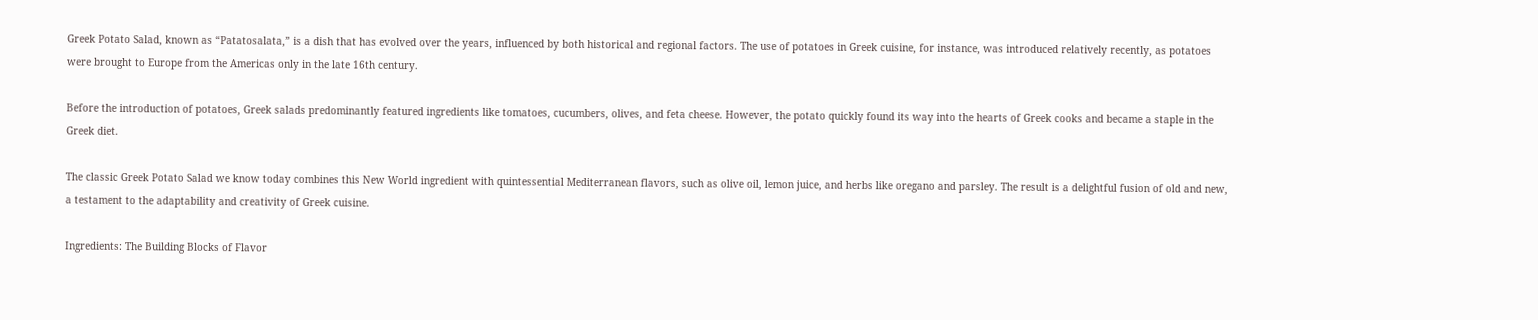Greek Potato Salad, known as “Patatosalata,” is a dish that has evolved over the years, influenced by both historical and regional factors. The use of potatoes in Greek cuisine, for instance, was introduced relatively recently, as potatoes were brought to Europe from the Americas only in the late 16th century.

Before the introduction of potatoes, Greek salads predominantly featured ingredients like tomatoes, cucumbers, olives, and feta cheese. However, the potato quickly found its way into the hearts of Greek cooks and became a staple in the Greek diet.

The classic Greek Potato Salad we know today combines this New World ingredient with quintessential Mediterranean flavors, such as olive oil, lemon juice, and herbs like oregano and parsley. The result is a delightful fusion of old and new, a testament to the adaptability and creativity of Greek cuisine.

Ingredients: The Building Blocks of Flavor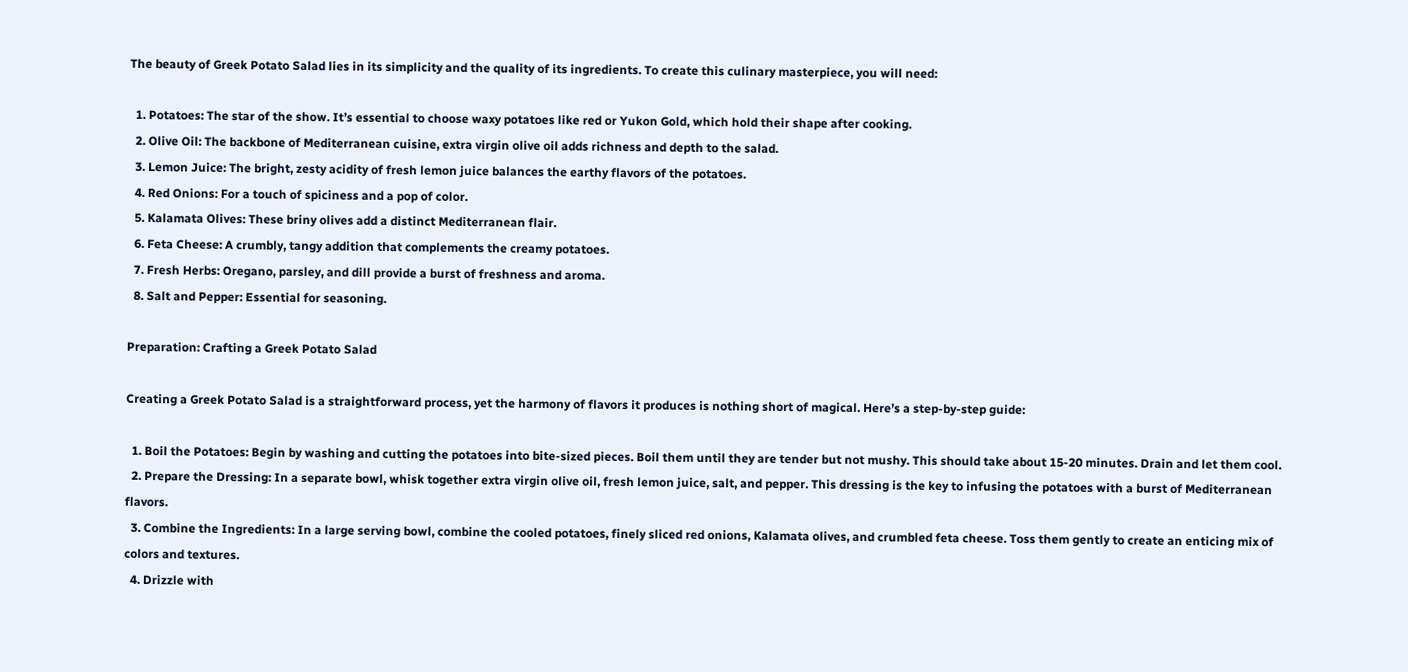The beauty of Greek Potato Salad lies in its simplicity and the quality of its ingredients. To create this culinary masterpiece, you will need:

  1. Potatoes: The star of the show. It’s essential to choose waxy potatoes like red or Yukon Gold, which hold their shape after cooking.
  2. Olive Oil: The backbone of Mediterranean cuisine, extra virgin olive oil adds richness and depth to the salad.
  3. Lemon Juice: The bright, zesty acidity of fresh lemon juice balances the earthy flavors of the potatoes.
  4. Red Onions: For a touch of spiciness and a pop of color.
  5. Kalamata Olives: These briny olives add a distinct Mediterranean flair.
  6. Feta Cheese: A crumbly, tangy addition that complements the creamy potatoes.
  7. Fresh Herbs: Oregano, parsley, and dill provide a burst of freshness and aroma.
  8. Salt and Pepper: Essential for seasoning.

Preparation: Crafting a Greek Potato Salad

Creating a Greek Potato Salad is a straightforward process, yet the harmony of flavors it produces is nothing short of magical. Here’s a step-by-step guide:

  1. Boil the Potatoes: Begin by washing and cutting the potatoes into bite-sized pieces. Boil them until they are tender but not mushy. This should take about 15-20 minutes. Drain and let them cool.
  2. Prepare the Dressing: In a separate bowl, whisk together extra virgin olive oil, fresh lemon juice, salt, and pepper. This dressing is the key to infusing the potatoes with a burst of Mediterranean flavors.
  3. Combine the Ingredients: In a large serving bowl, combine the cooled potatoes, finely sliced red onions, Kalamata olives, and crumbled feta cheese. Toss them gently to create an enticing mix of colors and textures.
  4. Drizzle with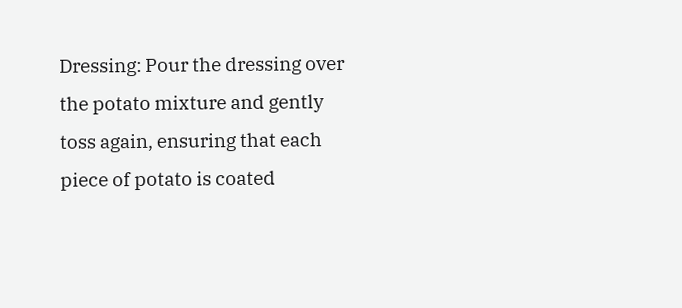Dressing: Pour the dressing over the potato mixture and gently toss again, ensuring that each piece of potato is coated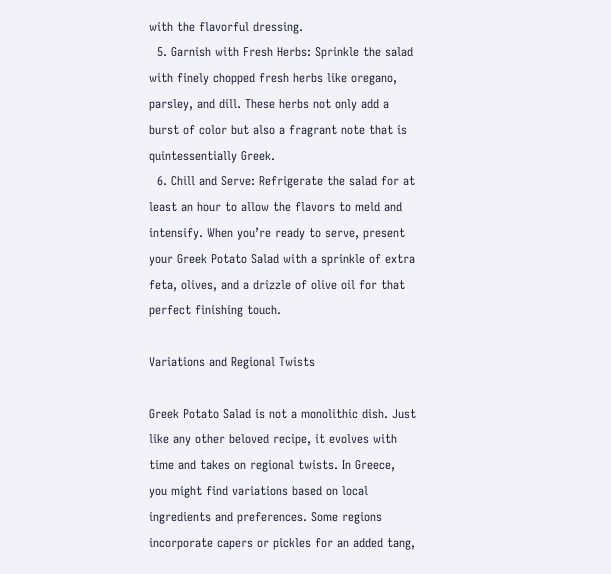with the flavorful dressing.
  5. Garnish with Fresh Herbs: Sprinkle the salad with finely chopped fresh herbs like oregano, parsley, and dill. These herbs not only add a burst of color but also a fragrant note that is quintessentially Greek.
  6. Chill and Serve: Refrigerate the salad for at least an hour to allow the flavors to meld and intensify. When you’re ready to serve, present your Greek Potato Salad with a sprinkle of extra feta, olives, and a drizzle of olive oil for that perfect finishing touch.

Variations and Regional Twists

Greek Potato Salad is not a monolithic dish. Just like any other beloved recipe, it evolves with time and takes on regional twists. In Greece, you might find variations based on local ingredients and preferences. Some regions incorporate capers or pickles for an added tang,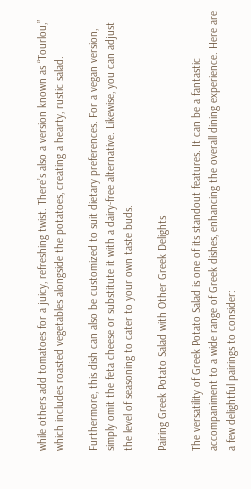while others add tomatoes for a juicy, refreshing twist. There’s also a version known as “Tourlou,” which includes roasted vegetables alongside the potatoes, creating a hearty, rustic salad.

Furthermore, this dish can also be customized to suit dietary preferences. For a vegan version, simply omit the feta cheese or substitute it with a dairy-free alternative. Likewise, you can adjust the level of seasoning to cater to your own taste buds.

Pairing Greek Potato Salad with Other Greek Delights

The versatility of Greek Potato Salad is one of its standout features. It can be a fantastic accompaniment to a wide range of Greek dishes, enhancing the overall dining experience. Here are a few delightful pairings to consider: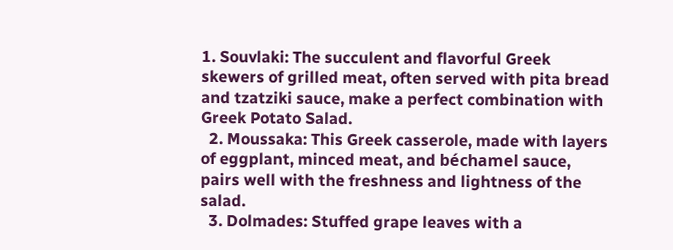1. Souvlaki: The succulent and flavorful Greek skewers of grilled meat, often served with pita bread and tzatziki sauce, make a perfect combination with Greek Potato Salad.
  2. Moussaka: This Greek casserole, made with layers of eggplant, minced meat, and béchamel sauce, pairs well with the freshness and lightness of the salad.
  3. Dolmades: Stuffed grape leaves with a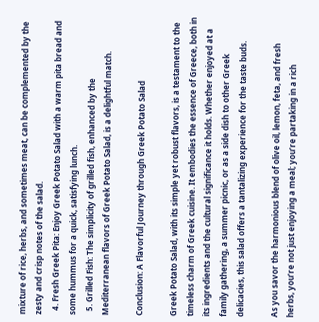mixture of rice, herbs, and sometimes meat, can be complemented by the zesty and crisp notes of the salad.
  4. Fresh Greek Pita: Enjoy Greek Potato Salad with a warm pita bread and some hummus for a quick, satisfying lunch.
  5. Grilled Fish: The simplicity of grilled fish, enhanced by the Mediterranean flavors of Greek Potato Salad, is a delightful match.

Conclusion: A Flavorful Journey through Greek Potato Salad

Greek Potato Salad, with its simple yet robust flavors, is a testament to the timeless charm of Greek cuisine. It embodies the essence of Greece, both in its ingredients and the cultural significance it holds. Whether enjoyed at a family gathering, a summer picnic, or as a side dish to other Greek delicacies, this salad offers a tantalizing experience for the taste buds.

As you savor the harmonious blend of olive oil, lemon, feta, and fresh herbs, you’re not just enjoying a meal; you’re partaking in a rich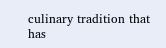culinary tradition that has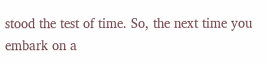stood the test of time. So, the next time you embark on a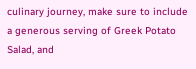culinary journey, make sure to include a generous serving of Greek Potato Salad, and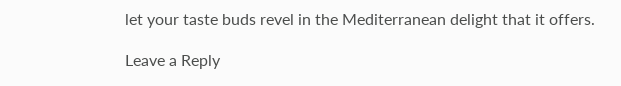let your taste buds revel in the Mediterranean delight that it offers.

Leave a Reply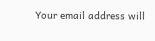Your email address will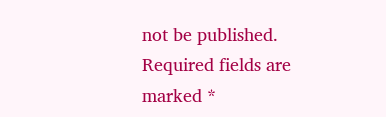not be published. Required fields are marked *